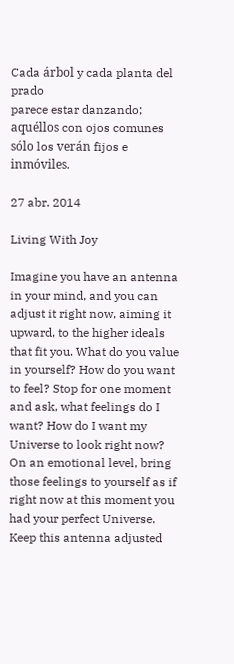Cada árbol y cada planta del prado
parece estar danzando;
aquéllos con ojos comunes
sólo los verán fijos e inmóviles.

27 abr. 2014

Living With Joy

Imagine you have an antenna in your mind, and you can adjust it right now, aiming it upward, to the higher ideals that fit you. What do you value in yourself? How do you want to feel? Stop for one moment and ask, what feelings do I want? How do I want my Universe to look right now? On an emotional level, bring those feelings to yourself as if right now at this moment you had your perfect Universe. Keep this antenna adjusted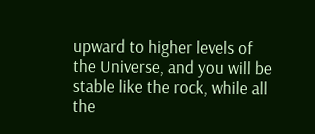upward to higher levels of the Universe, and you will be stable like the rock, while all the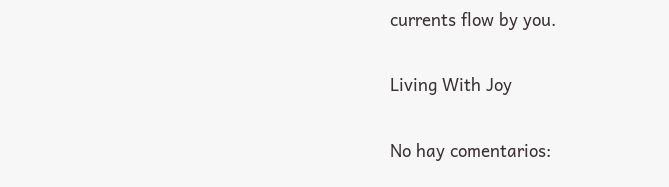currents flow by you.

Living With Joy

No hay comentarios: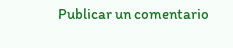Publicar un comentario